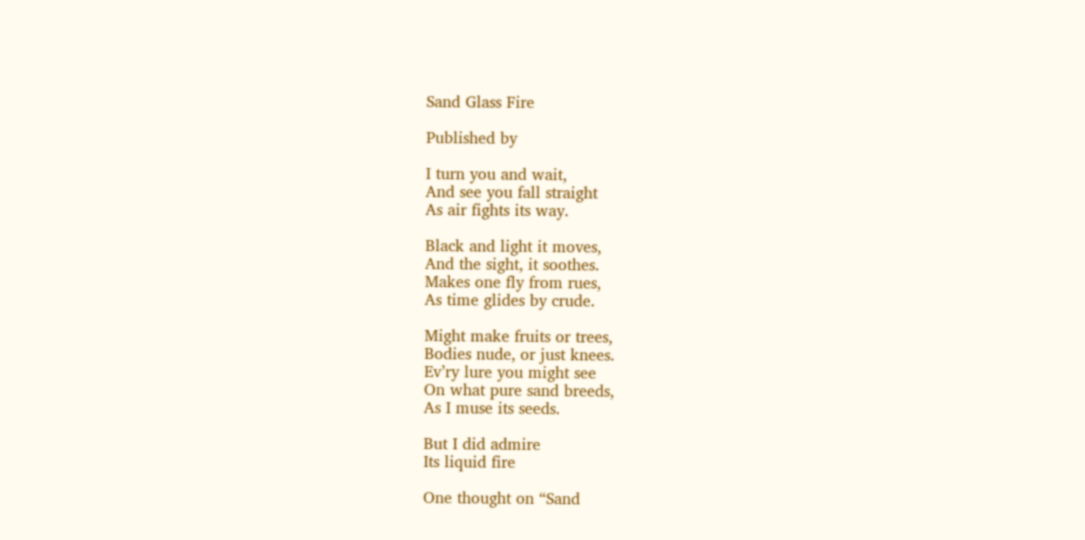Sand Glass Fire

Published by

I turn you and wait,
And see you fall straight
As air fights its way.

Black and light it moves,
And the sight, it soothes.
Makes one fly from rues,
As time glides by crude.

Might make fruits or trees,
Bodies nude, or just knees.
Ev’ry lure you might see
On what pure sand breeds,
As I muse its seeds.

But I did admire
Its liquid fire

One thought on “Sand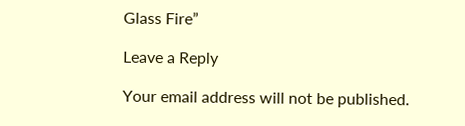Glass Fire”

Leave a Reply

Your email address will not be published.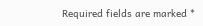Required fields are marked *